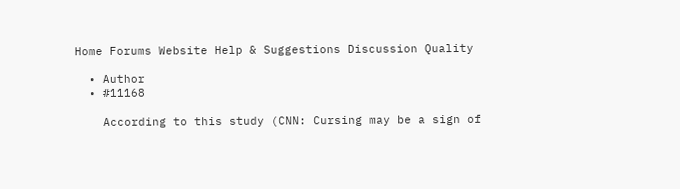Home Forums Website Help & Suggestions Discussion Quality

  • Author
  • #11168

    According to this study (CNN: Cursing may be a sign of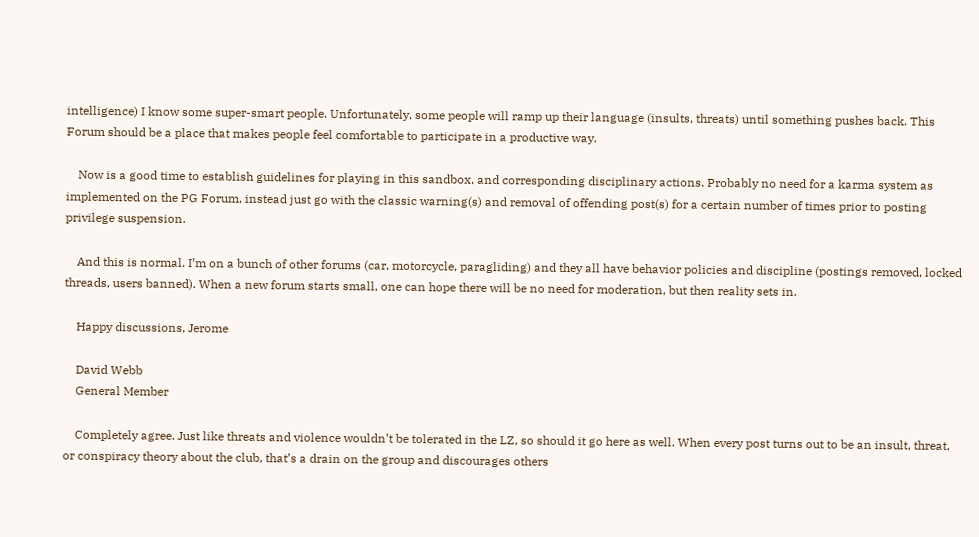intelligence) I know some super-smart people. Unfortunately, some people will ramp up their language (insults, threats) until something pushes back. This Forum should be a place that makes people feel comfortable to participate in a productive way.

    Now is a good time to establish guidelines for playing in this sandbox, and corresponding disciplinary actions. Probably no need for a karma system as implemented on the PG Forum, instead just go with the classic warning(s) and removal of offending post(s) for a certain number of times prior to posting privilege suspension.

    And this is normal. I’m on a bunch of other forums (car, motorcycle, paragliding) and they all have behavior policies and discipline (postings removed, locked threads, users banned). When a new forum starts small, one can hope there will be no need for moderation, but then reality sets in.

    Happy discussions, Jerome

    David Webb
    General Member

    Completely agree. Just like threats and violence wouldn’t be tolerated in the LZ, so should it go here as well. When every post turns out to be an insult, threat, or conspiracy theory about the club, that’s a drain on the group and discourages others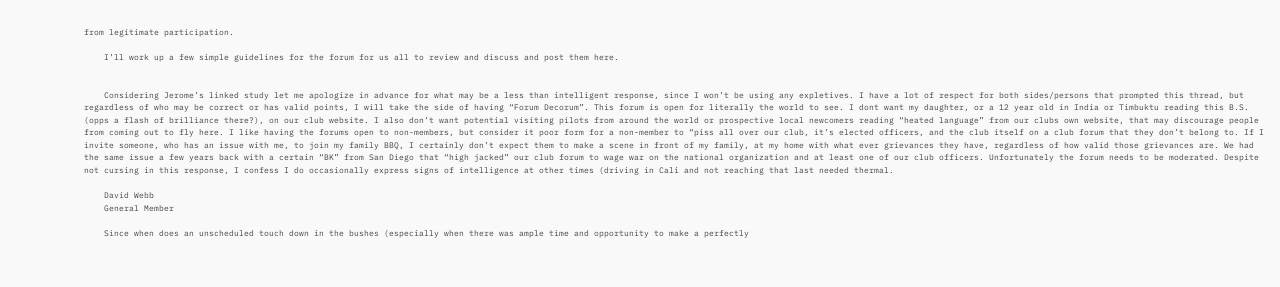from legitimate participation.

    I’ll work up a few simple guidelines for the forum for us all to review and discuss and post them here.


    Considering Jerome’s linked study let me apologize in advance for what may be a less than intelligent response, since I won’t be using any expletives. I have a lot of respect for both sides/persons that prompted this thread, but regardless of who may be correct or has valid points, I will take the side of having “Forum Decorum”. This forum is open for literally the world to see. I dont want my daughter, or a 12 year old in India or Timbuktu reading this B.S. (opps a flash of brilliance there?), on our club website. I also don’t want potential visiting pilots from around the world or prospective local newcomers reading “heated language” from our clubs own website, that may discourage people from coming out to fly here. I like having the forums open to non-members, but consider it poor form for a non-member to “piss all over our club, it’s elected officers, and the club itself on a club forum that they don’t belong to. If I invite someone, who has an issue with me, to join my family BBQ, I certainly don’t expect them to make a scene in front of my family, at my home with what ever grievances they have, regardless of how valid those grievances are. We had the same issue a few years back with a certain “BK” from San Diego that “high jacked” our club forum to wage war on the national organization and at least one of our club officers. Unfortunately the forum needs to be moderated. Despite not cursing in this response, I confess I do occasionally express signs of intelligence at other times (driving in Cali and not reaching that last needed thermal.

    David Webb
    General Member

    Since when does an unscheduled touch down in the bushes (especially when there was ample time and opportunity to make a perfectly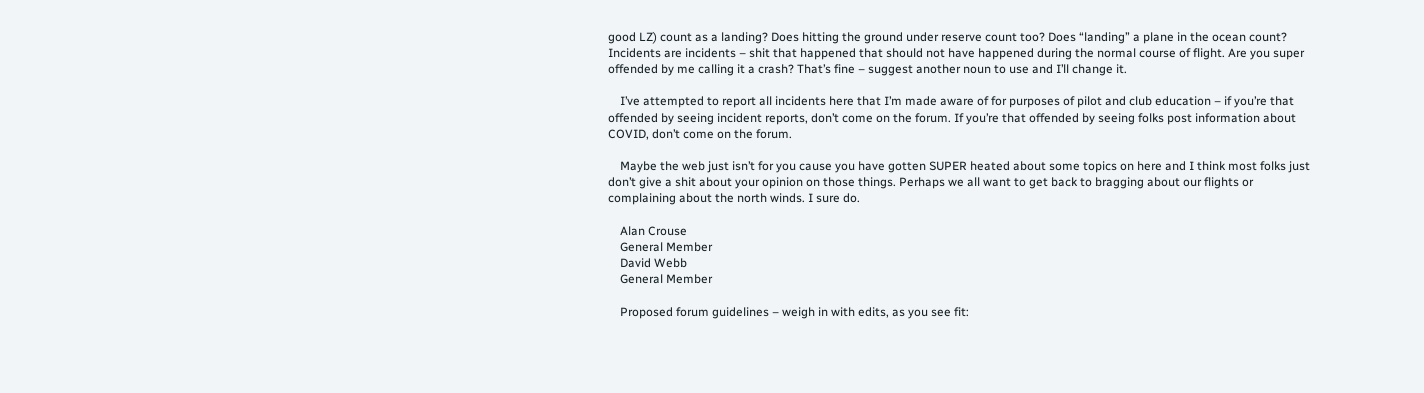good LZ) count as a landing? Does hitting the ground under reserve count too? Does “landing” a plane in the ocean count? Incidents are incidents – shit that happened that should not have happened during the normal course of flight. Are you super offended by me calling it a crash? That’s fine – suggest another noun to use and I’ll change it.

    I’ve attempted to report all incidents here that I’m made aware of for purposes of pilot and club education – if you’re that offended by seeing incident reports, don’t come on the forum. If you’re that offended by seeing folks post information about COVID, don’t come on the forum.

    Maybe the web just isn’t for you cause you have gotten SUPER heated about some topics on here and I think most folks just don’t give a shit about your opinion on those things. Perhaps we all want to get back to bragging about our flights or complaining about the north winds. I sure do.

    Alan Crouse
    General Member
    David Webb
    General Member

    Proposed forum guidelines – weigh in with edits, as you see fit: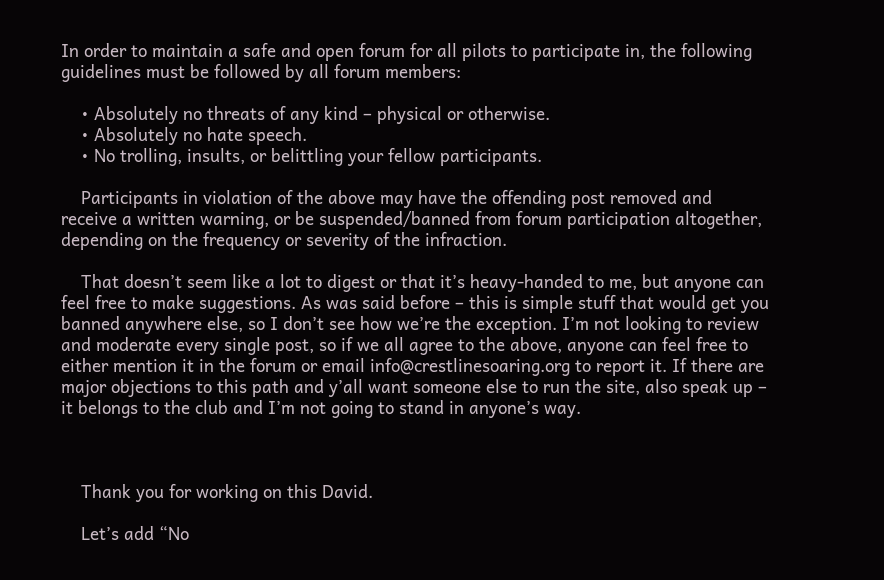In order to maintain a safe and open forum for all pilots to participate in, the following guidelines must be followed by all forum members:

    • Absolutely no threats of any kind – physical or otherwise.
    • Absolutely no hate speech.
    • No trolling, insults, or belittling your fellow participants.

    Participants in violation of the above may have the offending post removed and receive a written warning, or be suspended/banned from forum participation altogether, depending on the frequency or severity of the infraction.

    That doesn’t seem like a lot to digest or that it’s heavy-handed to me, but anyone can feel free to make suggestions. As was said before – this is simple stuff that would get you banned anywhere else, so I don’t see how we’re the exception. I’m not looking to review and moderate every single post, so if we all agree to the above, anyone can feel free to either mention it in the forum or email info@crestlinesoaring.org to report it. If there are major objections to this path and y’all want someone else to run the site, also speak up – it belongs to the club and I’m not going to stand in anyone’s way.



    Thank you for working on this David.

    Let’s add “No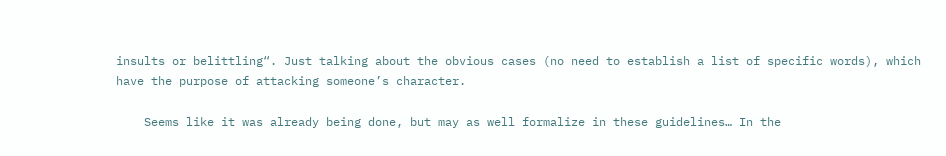insults or belittling“. Just talking about the obvious cases (no need to establish a list of specific words), which have the purpose of attacking someone’s character.

    Seems like it was already being done, but may as well formalize in these guidelines… In the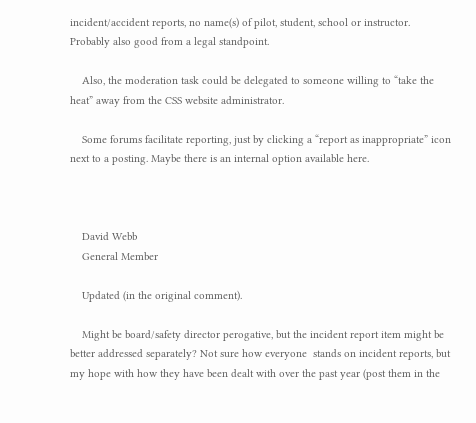incident/accident reports, no name(s) of pilot, student, school or instructor. Probably also good from a legal standpoint.

    Also, the moderation task could be delegated to someone willing to “take the heat” away from the CSS website administrator.

    Some forums facilitate reporting, just by clicking a “report as inappropriate” icon next to a posting. Maybe there is an internal option available here.



    David Webb
    General Member

    Updated (in the original comment).

    Might be board/safety director perogative, but the incident report item might be better addressed separately? Not sure how everyone  stands on incident reports, but my hope with how they have been dealt with over the past year (post them in the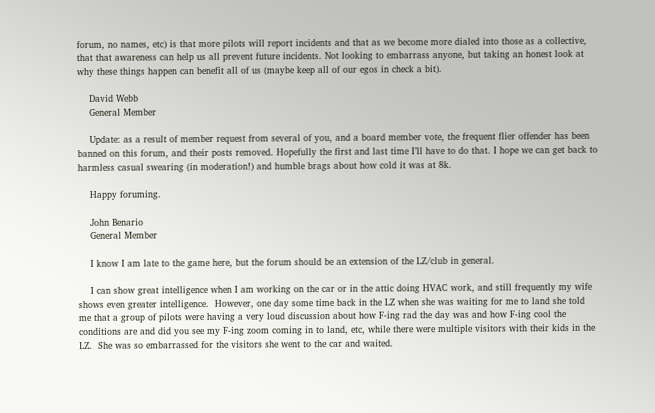forum, no names, etc) is that more pilots will report incidents and that as we become more dialed into those as a collective, that that awareness can help us all prevent future incidents. Not looking to embarrass anyone, but taking an honest look at why these things happen can benefit all of us (maybe keep all of our egos in check a bit).

    David Webb
    General Member

    Update: as a result of member request from several of you, and a board member vote, the frequent flier offender has been banned on this forum, and their posts removed. Hopefully the first and last time I’ll have to do that. I hope we can get back to harmless casual swearing (in moderation!) and humble brags about how cold it was at 8k.

    Happy foruming.

    John Benario
    General Member

    I know I am late to the game here, but the forum should be an extension of the LZ/club in general.

    I can show great intelligence when I am working on the car or in the attic doing HVAC work, and still frequently my wife shows even greater intelligence.  However, one day some time back in the LZ when she was waiting for me to land she told me that a group of pilots were having a very loud discussion about how F-ing rad the day was and how F-ing cool the conditions are and did you see my F-ing zoom coming in to land, etc, while there were multiple visitors with their kids in the LZ.  She was so embarrassed for the visitors she went to the car and waited.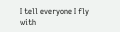I tell everyone I fly with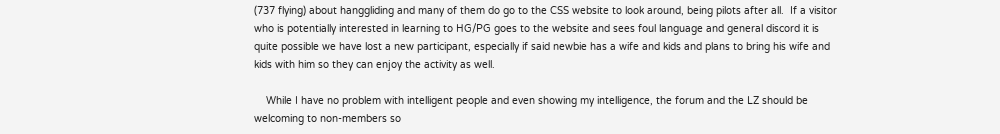(737 flying) about hanggliding and many of them do go to the CSS website to look around, being pilots after all.  If a visitor who is potentially interested in learning to HG/PG goes to the website and sees foul language and general discord it is quite possible we have lost a new participant, especially if said newbie has a wife and kids and plans to bring his wife and kids with him so they can enjoy the activity as well.

    While I have no problem with intelligent people and even showing my intelligence, the forum and the LZ should be welcoming to non-members so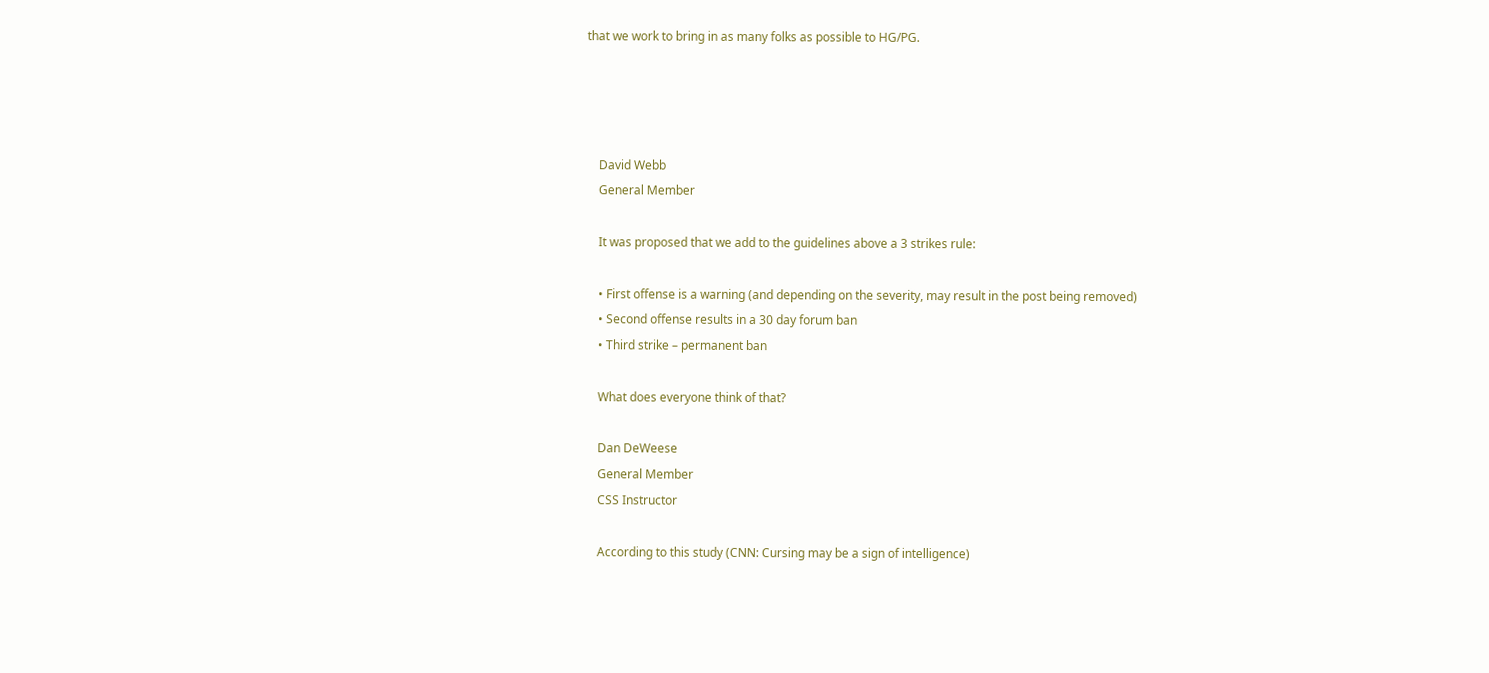that we work to bring in as many folks as possible to HG/PG.




    David Webb
    General Member

    It was proposed that we add to the guidelines above a 3 strikes rule:

    • First offense is a warning (and depending on the severity, may result in the post being removed)
    • Second offense results in a 30 day forum ban
    • Third strike – permanent ban

    What does everyone think of that?

    Dan DeWeese
    General Member
    CSS Instructor

    According to this study (CNN: Cursing may be a sign of intelligence)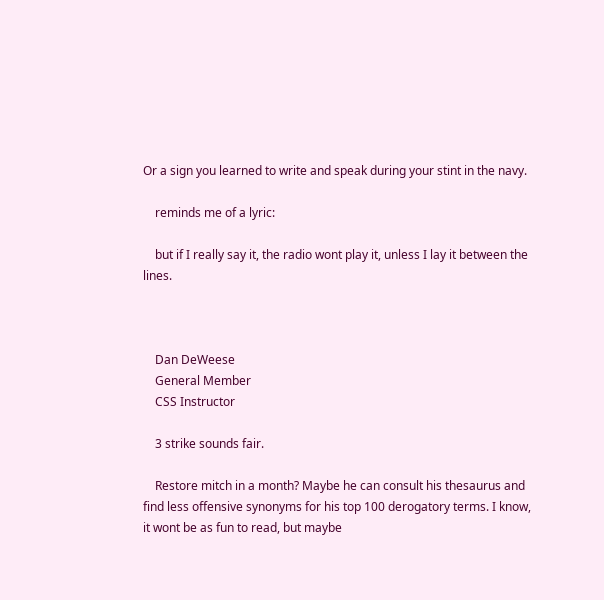Or a sign you learned to write and speak during your stint in the navy.

    reminds me of a lyric:

    but if I really say it, the radio wont play it, unless I lay it between the lines.



    Dan DeWeese
    General Member
    CSS Instructor

    3 strike sounds fair.

    Restore mitch in a month? Maybe he can consult his thesaurus and find less offensive synonyms for his top 100 derogatory terms. I know, it wont be as fun to read, but maybe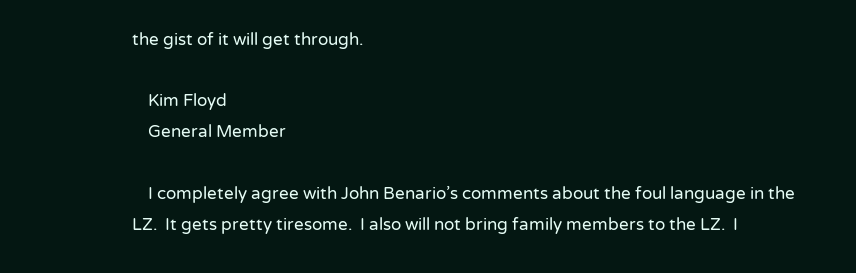the gist of it will get through.

    Kim Floyd
    General Member

    I completely agree with John Benario’s comments about the foul language in the LZ.  It gets pretty tiresome.  I also will not bring family members to the LZ.  I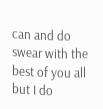can and do swear with the best of you all but I do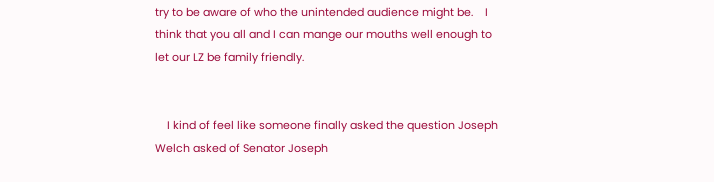try to be aware of who the unintended audience might be.    I think that you all and I can mange our mouths well enough to let our LZ be family friendly.


    I kind of feel like someone finally asked the question Joseph Welch asked of Senator Joseph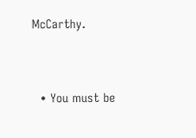McCarthy.


  • You must be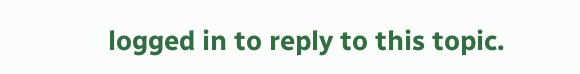logged in to reply to this topic.